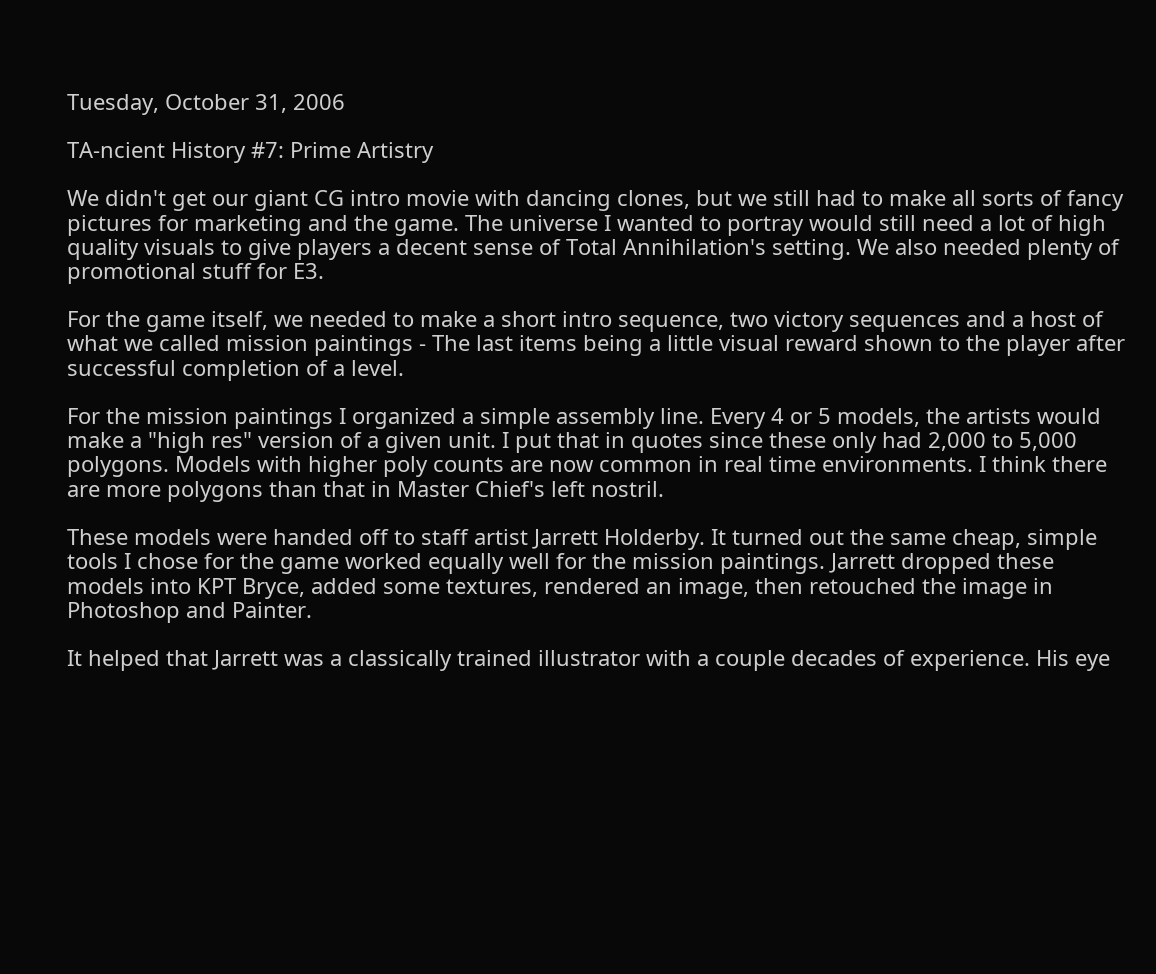Tuesday, October 31, 2006

TA-ncient History #7: Prime Artistry

We didn't get our giant CG intro movie with dancing clones, but we still had to make all sorts of fancy pictures for marketing and the game. The universe I wanted to portray would still need a lot of high quality visuals to give players a decent sense of Total Annihilation's setting. We also needed plenty of promotional stuff for E3.

For the game itself, we needed to make a short intro sequence, two victory sequences and a host of what we called mission paintings - The last items being a little visual reward shown to the player after successful completion of a level.

For the mission paintings I organized a simple assembly line. Every 4 or 5 models, the artists would make a "high res" version of a given unit. I put that in quotes since these only had 2,000 to 5,000 polygons. Models with higher poly counts are now common in real time environments. I think there are more polygons than that in Master Chief's left nostril.

These models were handed off to staff artist Jarrett Holderby. It turned out the same cheap, simple tools I chose for the game worked equally well for the mission paintings. Jarrett dropped these models into KPT Bryce, added some textures, rendered an image, then retouched the image in Photoshop and Painter.

It helped that Jarrett was a classically trained illustrator with a couple decades of experience. His eye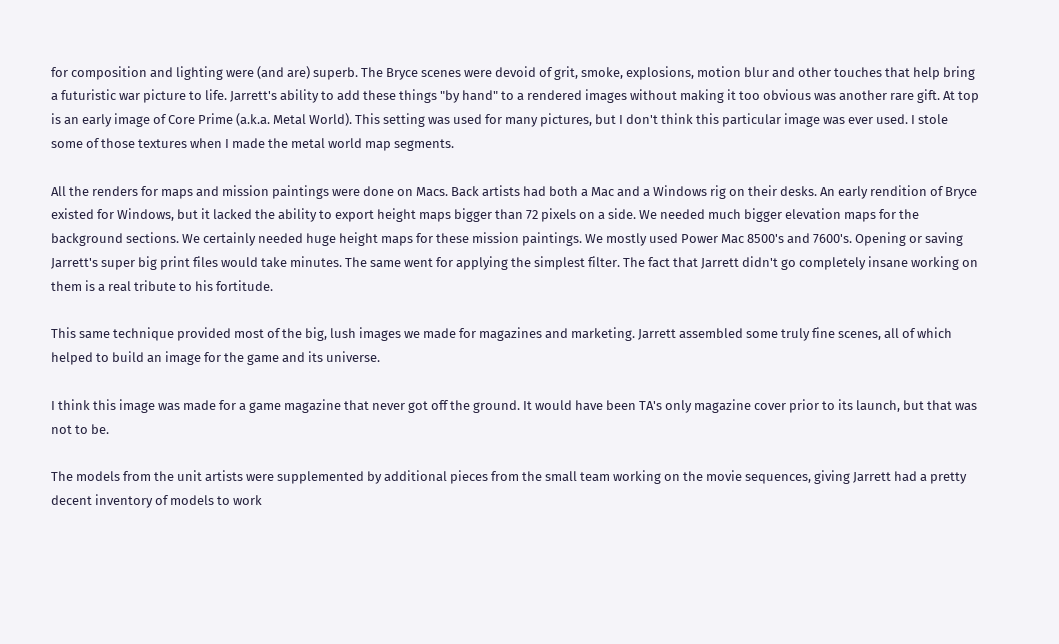for composition and lighting were (and are) superb. The Bryce scenes were devoid of grit, smoke, explosions, motion blur and other touches that help bring a futuristic war picture to life. Jarrett's ability to add these things "by hand" to a rendered images without making it too obvious was another rare gift. At top is an early image of Core Prime (a.k.a. Metal World). This setting was used for many pictures, but I don't think this particular image was ever used. I stole some of those textures when I made the metal world map segments.

All the renders for maps and mission paintings were done on Macs. Back artists had both a Mac and a Windows rig on their desks. An early rendition of Bryce existed for Windows, but it lacked the ability to export height maps bigger than 72 pixels on a side. We needed much bigger elevation maps for the background sections. We certainly needed huge height maps for these mission paintings. We mostly used Power Mac 8500's and 7600's. Opening or saving Jarrett's super big print files would take minutes. The same went for applying the simplest filter. The fact that Jarrett didn't go completely insane working on them is a real tribute to his fortitude.

This same technique provided most of the big, lush images we made for magazines and marketing. Jarrett assembled some truly fine scenes, all of which helped to build an image for the game and its universe.

I think this image was made for a game magazine that never got off the ground. It would have been TA's only magazine cover prior to its launch, but that was not to be.

The models from the unit artists were supplemented by additional pieces from the small team working on the movie sequences, giving Jarrett had a pretty decent inventory of models to work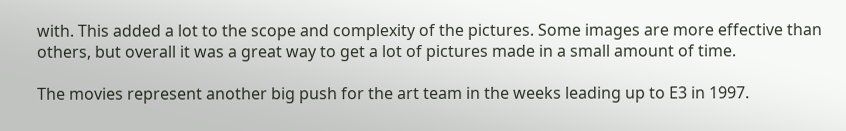with. This added a lot to the scope and complexity of the pictures. Some images are more effective than others, but overall it was a great way to get a lot of pictures made in a small amount of time.

The movies represent another big push for the art team in the weeks leading up to E3 in 1997.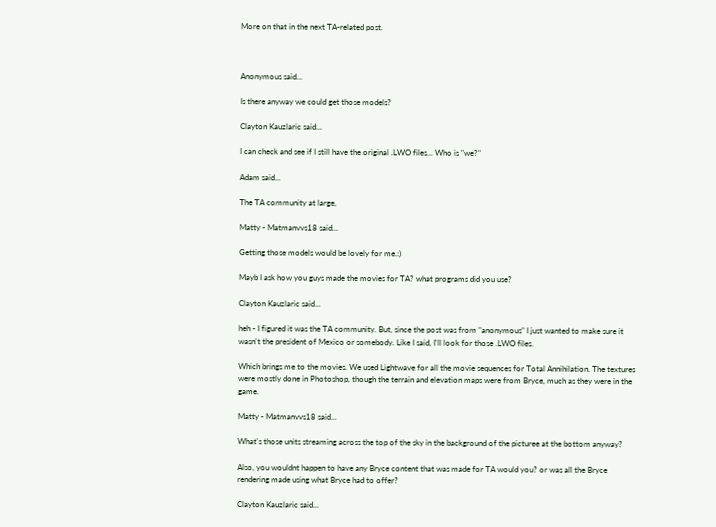More on that in the next TA-related post.



Anonymous said...

Is there anyway we could get those models?

Clayton Kauzlaric said...

I can check and see if I still have the original .LWO files... Who is "we?"

Adam said...

The TA community at large,

Matty - Matmanvvs18 said...

Getting those models would be lovely for me.:)

Mayb I ask how you guys made the movies for TA? what programs did you use?

Clayton Kauzlaric said...

heh - I figured it was the TA community. But, since the post was from "anonymous" I just wanted to make sure it wasn't the president of Mexico or somebody. Like I said, I'll look for those .LWO files.

Which brings me to the movies. We used Lightwave for all the movie sequences for Total Annihilation. The textures were mostly done in Photoshop, though the terrain and elevation maps were from Bryce, much as they were in the game.

Matty - Matmanvvs18 said...

What's those units streaming across the top of the sky in the background of the picturee at the bottom anyway?

Also, you wouldnt happen to have any Bryce content that was made for TA would you? or was all the Bryce rendering made using what Bryce had to offer?

Clayton Kauzlaric said...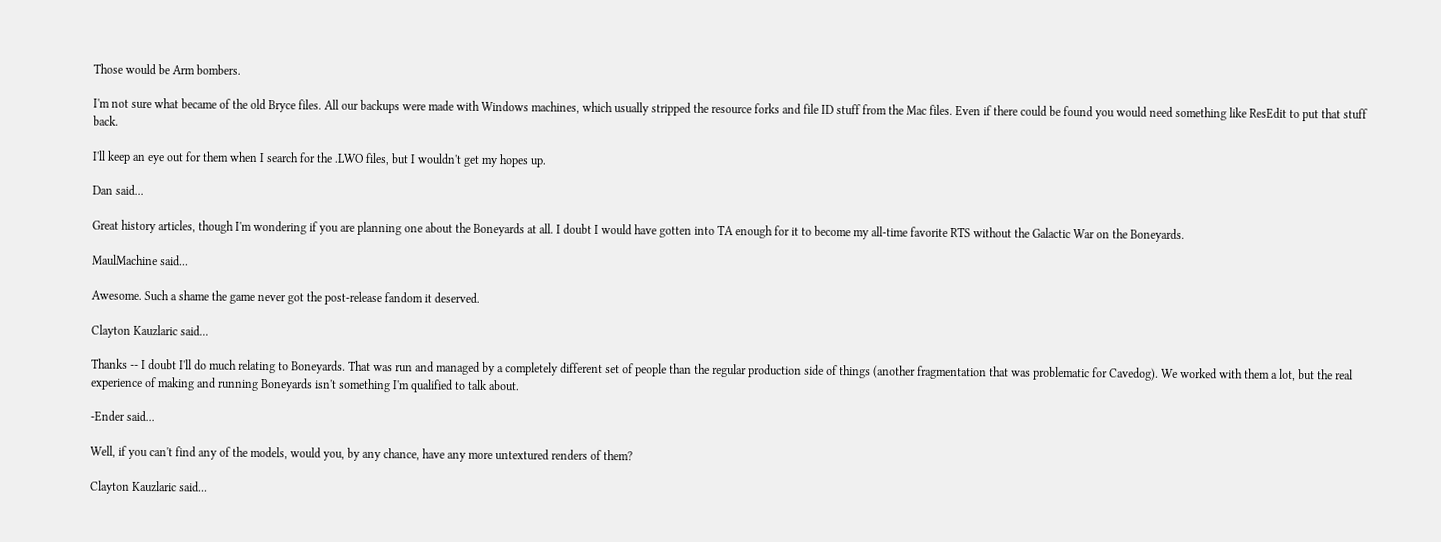Those would be Arm bombers.

I'm not sure what became of the old Bryce files. All our backups were made with Windows machines, which usually stripped the resource forks and file ID stuff from the Mac files. Even if there could be found you would need something like ResEdit to put that stuff back.

I'll keep an eye out for them when I search for the .LWO files, but I wouldn't get my hopes up.

Dan said...

Great history articles, though I'm wondering if you are planning one about the Boneyards at all. I doubt I would have gotten into TA enough for it to become my all-time favorite RTS without the Galactic War on the Boneyards.

MaulMachine said...

Awesome. Such a shame the game never got the post-release fandom it deserved.

Clayton Kauzlaric said...

Thanks -- I doubt I'll do much relating to Boneyards. That was run and managed by a completely different set of people than the regular production side of things (another fragmentation that was problematic for Cavedog). We worked with them a lot, but the real experience of making and running Boneyards isn't something I'm qualified to talk about.

-Ender said...

Well, if you can't find any of the models, would you, by any chance, have any more untextured renders of them?

Clayton Kauzlaric said...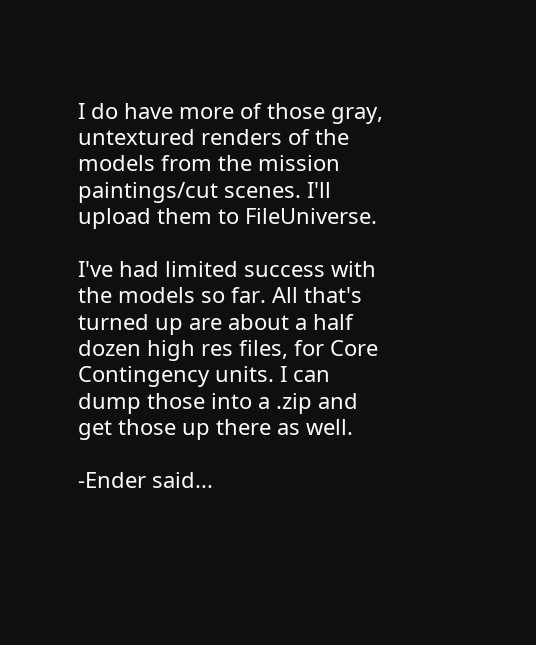I do have more of those gray, untextured renders of the models from the mission paintings/cut scenes. I'll upload them to FileUniverse.

I've had limited success with the models so far. All that's turned up are about a half dozen high res files, for Core Contingency units. I can dump those into a .zip and get those up there as well.

-Ender said...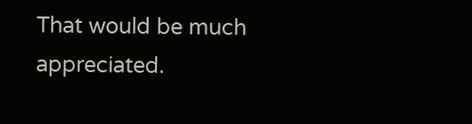That would be much appreciated.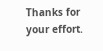Thanks for your effort.